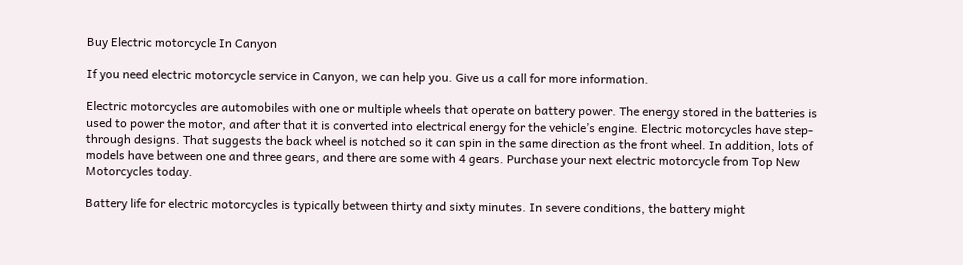Buy Electric motorcycle In Canyon

If you need electric motorcycle service in Canyon, we can help you. Give us a call for more information.

Electric motorcycles are automobiles with one or multiple wheels that operate on battery power. The energy stored in the batteries is used to power the motor, and after that it is converted into electrical energy for the vehicle’s engine. Electric motorcycles have step-through designs. That suggests the back wheel is notched so it can spin in the same direction as the front wheel. In addition, lots of models have between one and three gears, and there are some with 4 gears. Purchase your next electric motorcycle from Top New Motorcycles today.

Battery life for electric motorcycles is typically between thirty and sixty minutes. In severe conditions, the battery might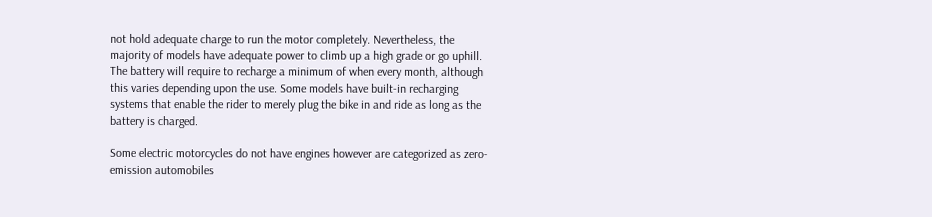not hold adequate charge to run the motor completely. Nevertheless, the majority of models have adequate power to climb up a high grade or go uphill. The battery will require to recharge a minimum of when every month, although this varies depending upon the use. Some models have built-in recharging systems that enable the rider to merely plug the bike in and ride as long as the battery is charged.

Some electric motorcycles do not have engines however are categorized as zero-emission automobiles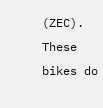(ZEC). These bikes do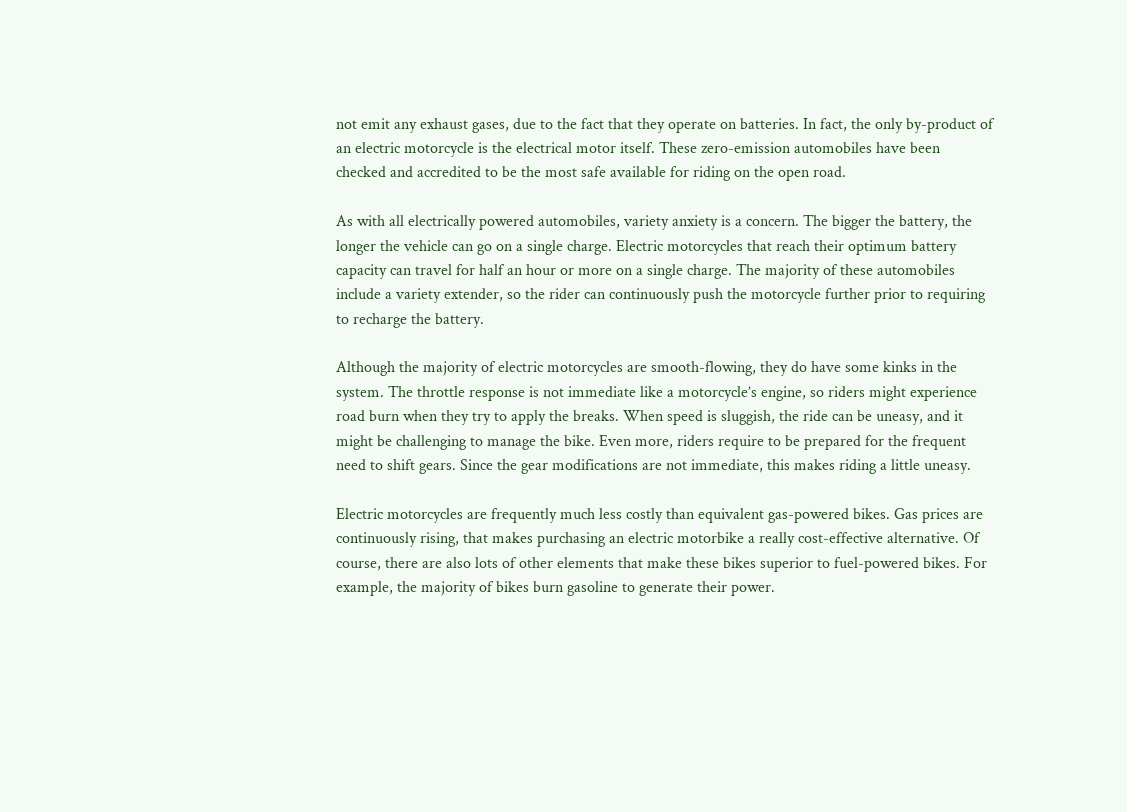not emit any exhaust gases, due to the fact that they operate on batteries. In fact, the only by-product of an electric motorcycle is the electrical motor itself. These zero-emission automobiles have been checked and accredited to be the most safe available for riding on the open road.

As with all electrically powered automobiles, variety anxiety is a concern. The bigger the battery, the longer the vehicle can go on a single charge. Electric motorcycles that reach their optimum battery capacity can travel for half an hour or more on a single charge. The majority of these automobiles include a variety extender, so the rider can continuously push the motorcycle further prior to requiring to recharge the battery.

Although the majority of electric motorcycles are smooth-flowing, they do have some kinks in the system. The throttle response is not immediate like a motorcycle’s engine, so riders might experience road burn when they try to apply the breaks. When speed is sluggish, the ride can be uneasy, and it might be challenging to manage the bike. Even more, riders require to be prepared for the frequent need to shift gears. Since the gear modifications are not immediate, this makes riding a little uneasy.

Electric motorcycles are frequently much less costly than equivalent gas-powered bikes. Gas prices are continuously rising, that makes purchasing an electric motorbike a really cost-effective alternative. Of course, there are also lots of other elements that make these bikes superior to fuel-powered bikes. For example, the majority of bikes burn gasoline to generate their power.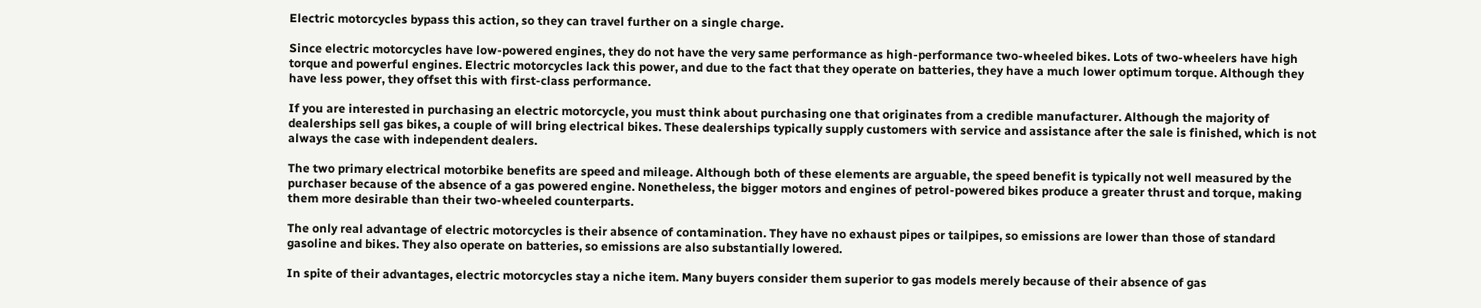Electric motorcycles bypass this action, so they can travel further on a single charge.

Since electric motorcycles have low-powered engines, they do not have the very same performance as high-performance two-wheeled bikes. Lots of two-wheelers have high torque and powerful engines. Electric motorcycles lack this power, and due to the fact that they operate on batteries, they have a much lower optimum torque. Although they have less power, they offset this with first-class performance.

If you are interested in purchasing an electric motorcycle, you must think about purchasing one that originates from a credible manufacturer. Although the majority of dealerships sell gas bikes, a couple of will bring electrical bikes. These dealerships typically supply customers with service and assistance after the sale is finished, which is not always the case with independent dealers.

The two primary electrical motorbike benefits are speed and mileage. Although both of these elements are arguable, the speed benefit is typically not well measured by the purchaser because of the absence of a gas powered engine. Nonetheless, the bigger motors and engines of petrol-powered bikes produce a greater thrust and torque, making them more desirable than their two-wheeled counterparts.

The only real advantage of electric motorcycles is their absence of contamination. They have no exhaust pipes or tailpipes, so emissions are lower than those of standard gasoline and bikes. They also operate on batteries, so emissions are also substantially lowered.

In spite of their advantages, electric motorcycles stay a niche item. Many buyers consider them superior to gas models merely because of their absence of gas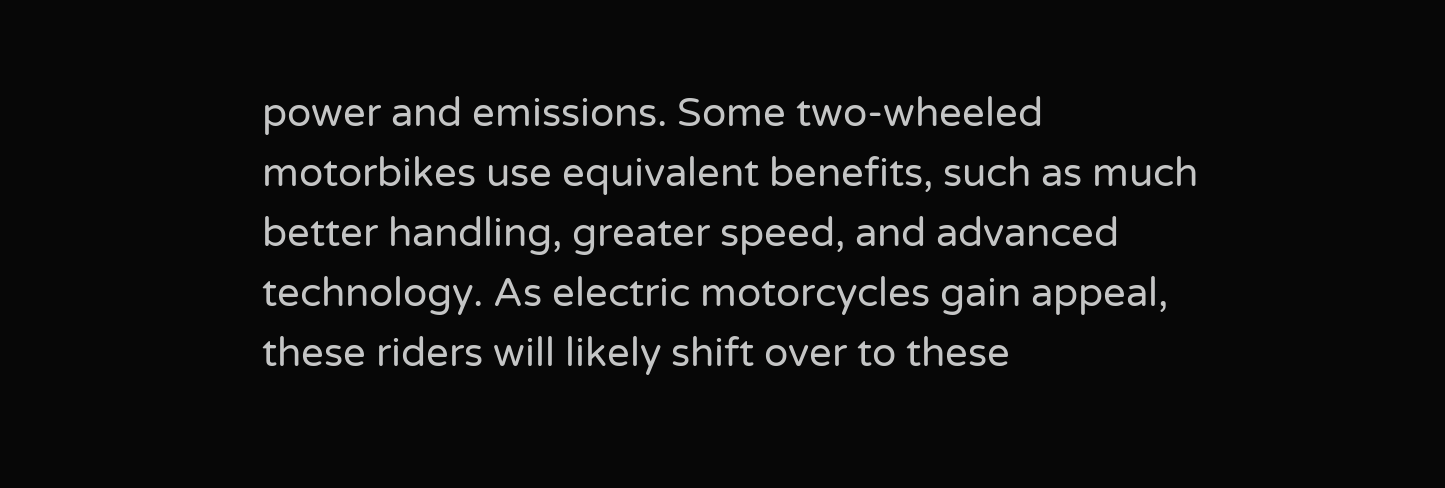power and emissions. Some two-wheeled motorbikes use equivalent benefits, such as much better handling, greater speed, and advanced technology. As electric motorcycles gain appeal, these riders will likely shift over to these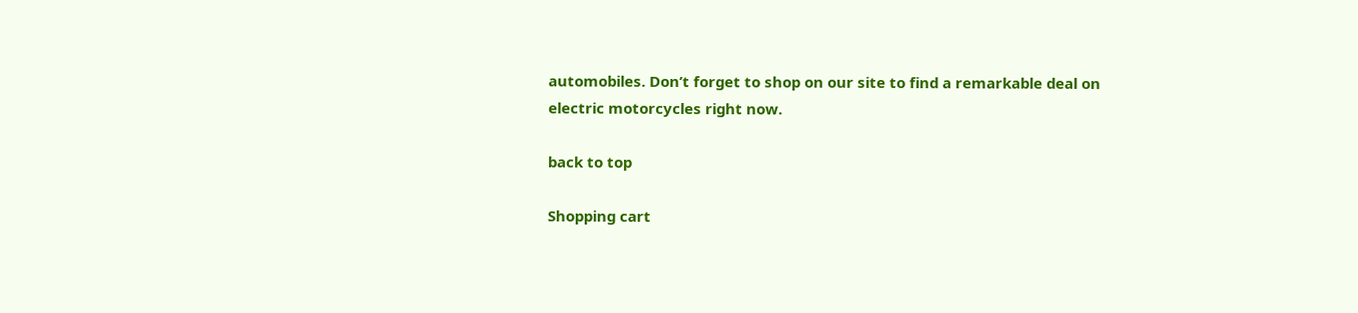automobiles. Don’t forget to shop on our site to find a remarkable deal on electric motorcycles right now.

back to top

Shopping cart